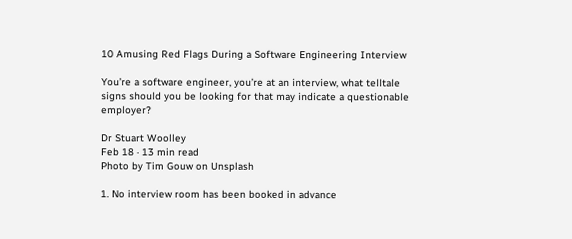10 Amusing Red Flags During a Software Engineering Interview

You’re a software engineer, you’re at an interview, what telltale signs should you be looking for that may indicate a questionable employer?

Dr Stuart Woolley
Feb 18 · 13 min read
Photo by Tim Gouw on Unsplash

1. No interview room has been booked in advance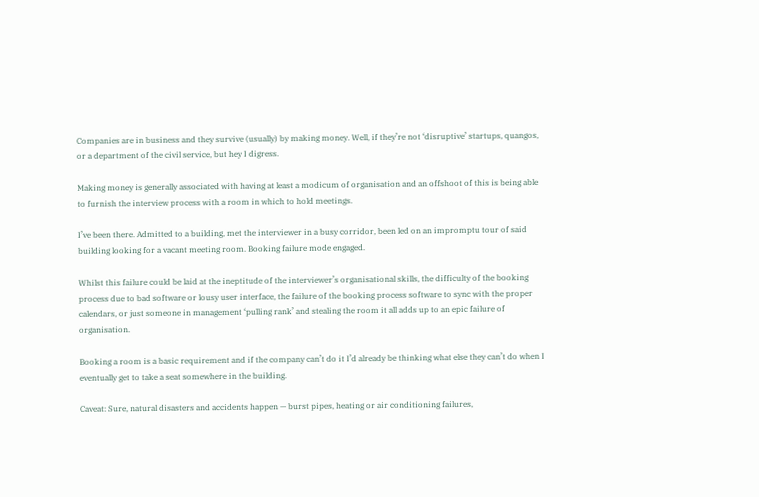Companies are in business and they survive (usually) by making money. Well, if they’re not ‘disruptive’ startups, quangos, or a department of the civil service, but hey I digress.

Making money is generally associated with having at least a modicum of organisation and an offshoot of this is being able to furnish the interview process with a room in which to hold meetings.

I’ve been there. Admitted to a building, met the interviewer in a busy corridor, been led on an impromptu tour of said building looking for a vacant meeting room. Booking failure mode engaged.

Whilst this failure could be laid at the ineptitude of the interviewer’s organisational skills, the difficulty of the booking process due to bad software or lousy user interface, the failure of the booking process software to sync with the proper calendars, or just someone in management ‘pulling rank’ and stealing the room it all adds up to an epic failure of organisation.

Booking a room is a basic requirement and if the company can’t do it I’d already be thinking what else they can’t do when I eventually get to take a seat somewhere in the building.

Caveat: Sure, natural disasters and accidents happen — burst pipes, heating or air conditioning failures,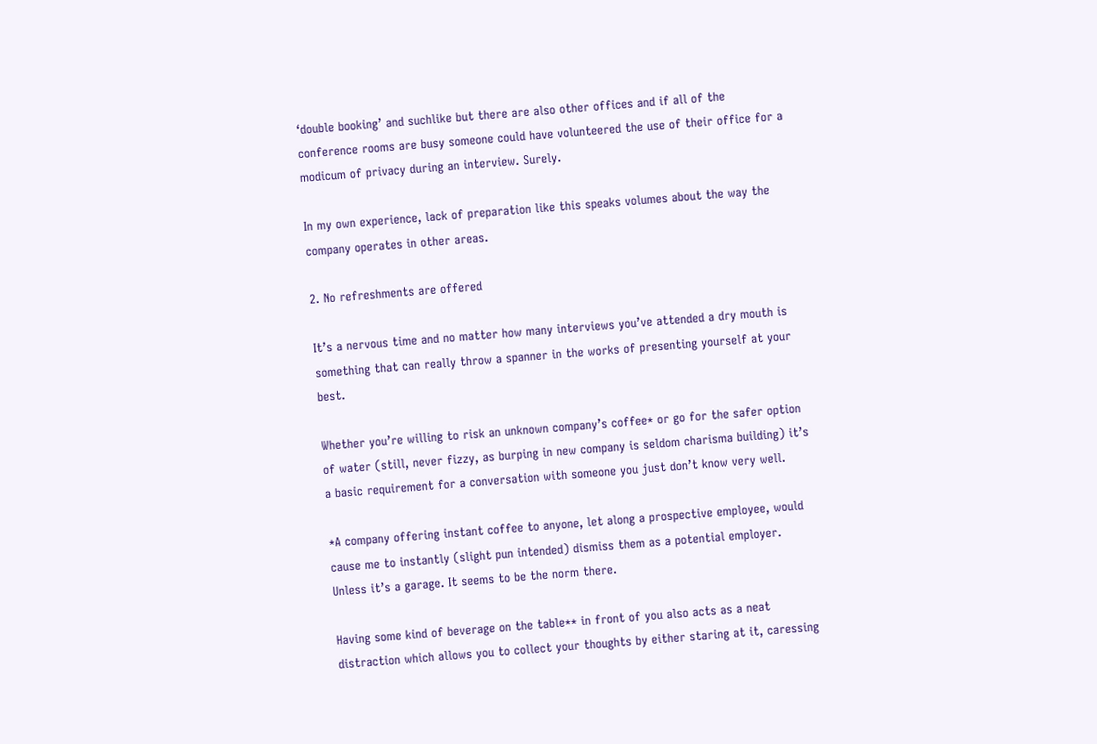‘double booking’ and suchlike but there are also other offices and if all of the conference rooms are busy someone could have volunteered the use of their office for a modicum of privacy during an interview. Surely.

In my own experience, lack of preparation like this speaks volumes about the way the company operates in other areas.

2. No refreshments are offered

It’s a nervous time and no matter how many interviews you’ve attended a dry mouth is something that can really throw a spanner in the works of presenting yourself at your best.

Whether you’re willing to risk an unknown company’s coffee* or go for the safer option of water (still, never fizzy, as burping in new company is seldom charisma building) it’s a basic requirement for a conversation with someone you just don’t know very well.

*A company offering instant coffee to anyone, let along a prospective employee, would cause me to instantly (slight pun intended) dismiss them as a potential employer. Unless it’s a garage. It seems to be the norm there.

Having some kind of beverage on the table** in front of you also acts as a neat distraction which allows you to collect your thoughts by either staring at it, caressing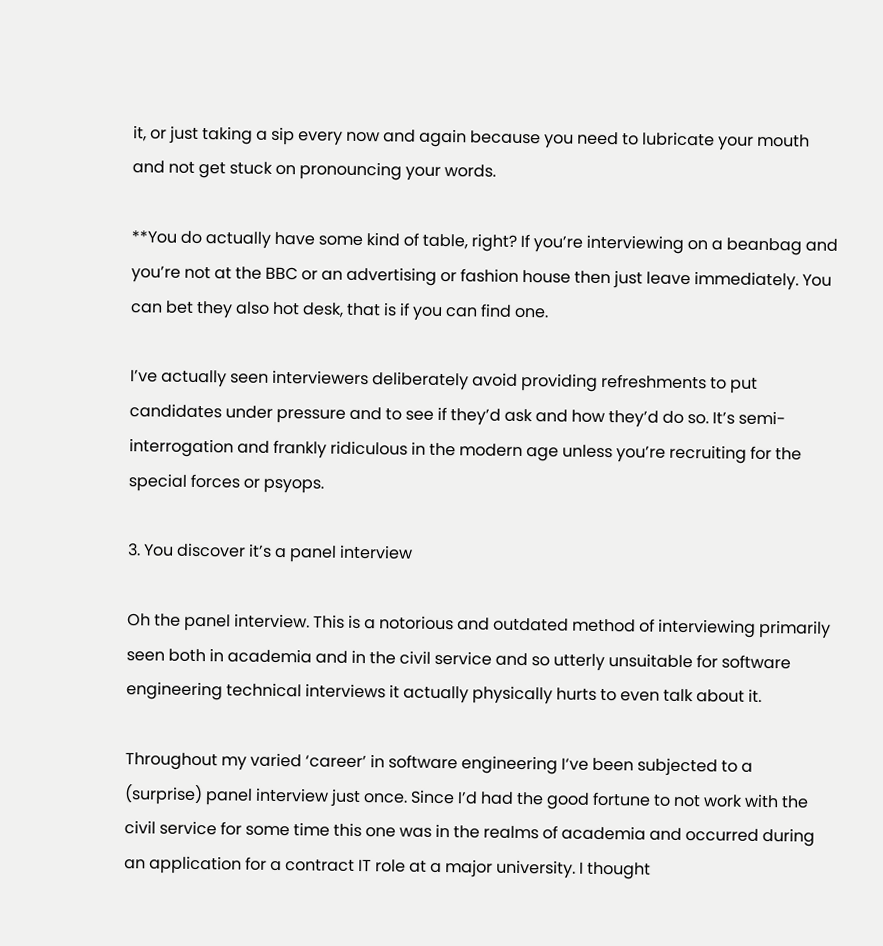it, or just taking a sip every now and again because you need to lubricate your mouth and not get stuck on pronouncing your words.

**You do actually have some kind of table, right? If you’re interviewing on a beanbag and you’re not at the BBC or an advertising or fashion house then just leave immediately. You can bet they also hot desk, that is if you can find one.

I’ve actually seen interviewers deliberately avoid providing refreshments to put candidates under pressure and to see if they’d ask and how they’d do so. It’s semi-interrogation and frankly ridiculous in the modern age unless you’re recruiting for the special forces or psyops.

3. You discover it’s a panel interview

Oh the panel interview. This is a notorious and outdated method of interviewing primarily seen both in academia and in the civil service and so utterly unsuitable for software engineering technical interviews it actually physically hurts to even talk about it.

Throughout my varied ‘career’ in software engineering I‘ve been subjected to a (surprise) panel interview just once. Since I’d had the good fortune to not work with the civil service for some time this one was in the realms of academia and occurred during an application for a contract IT role at a major university. I thought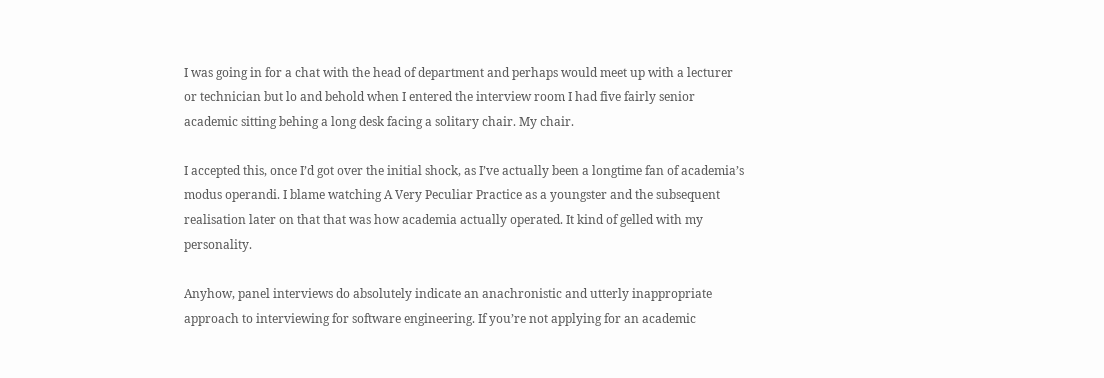I was going in for a chat with the head of department and perhaps would meet up with a lecturer or technician but lo and behold when I entered the interview room I had five fairly senior academic sitting behing a long desk facing a solitary chair. My chair.

I accepted this, once I’d got over the initial shock, as I’ve actually been a longtime fan of academia’s modus operandi. I blame watching A Very Peculiar Practice as a youngster and the subsequent realisation later on that that was how academia actually operated. It kind of gelled with my personality.

Anyhow, panel interviews do absolutely indicate an anachronistic and utterly inappropriate approach to interviewing for software engineering. If you’re not applying for an academic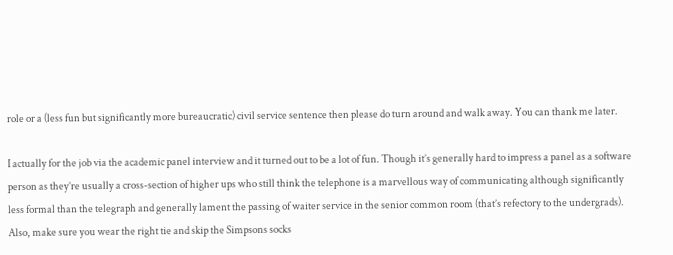role or a (less fun but significantly more bureaucratic) civil service sentence then please do turn around and walk away. You can thank me later.

I actually for the job via the academic panel interview and it turned out to be a lot of fun. Though it’s generally hard to impress a panel as a software person as they’re usually a cross-section of higher ups who still think the telephone is a marvellous way of communicating although significantly less formal than the telegraph and generally lament the passing of waiter service in the senior common room (that’s refectory to the undergrads). Also, make sure you wear the right tie and skip the Simpsons socks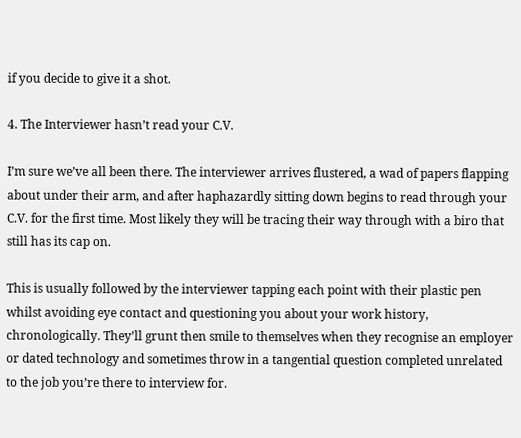if you decide to give it a shot.

4. The Interviewer hasn’t read your C.V.

I’m sure we’ve all been there. The interviewer arrives flustered, a wad of papers flapping about under their arm, and after haphazardly sitting down begins to read through your C.V. for the first time. Most likely they will be tracing their way through with a biro that still has its cap on.

This is usually followed by the interviewer tapping each point with their plastic pen whilst avoiding eye contact and questioning you about your work history, chronologically. They’ll grunt then smile to themselves when they recognise an employer or dated technology and sometimes throw in a tangential question completed unrelated to the job you’re there to interview for.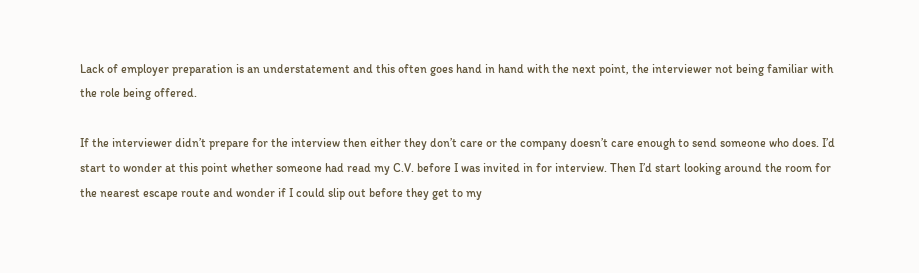Lack of employer preparation is an understatement and this often goes hand in hand with the next point, the interviewer not being familiar with the role being offered.

If the interviewer didn’t prepare for the interview then either they don’t care or the company doesn’t care enough to send someone who does. I’d start to wonder at this point whether someone had read my C.V. before I was invited in for interview. Then I’d start looking around the room for the nearest escape route and wonder if I could slip out before they get to my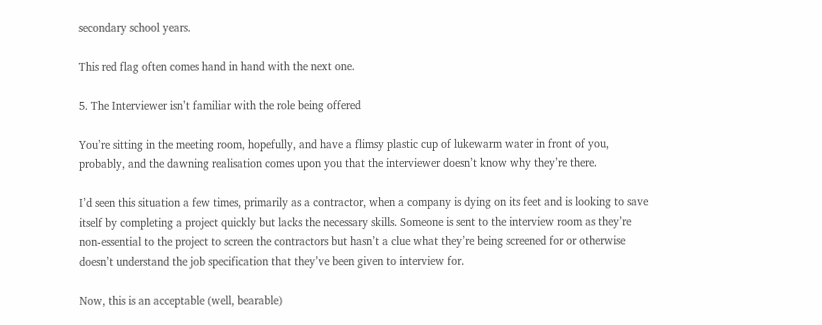secondary school years.

This red flag often comes hand in hand with the next one.

5. The Interviewer isn’t familiar with the role being offered

You’re sitting in the meeting room, hopefully, and have a flimsy plastic cup of lukewarm water in front of you, probably, and the dawning realisation comes upon you that the interviewer doesn’t know why they’re there.

I’d seen this situation a few times, primarily as a contractor, when a company is dying on its feet and is looking to save itself by completing a project quickly but lacks the necessary skills. Someone is sent to the interview room as they’re non-essential to the project to screen the contractors but hasn’t a clue what they’re being screened for or otherwise doesn’t understand the job specification that they’ve been given to interview for.

Now, this is an acceptable (well, bearable)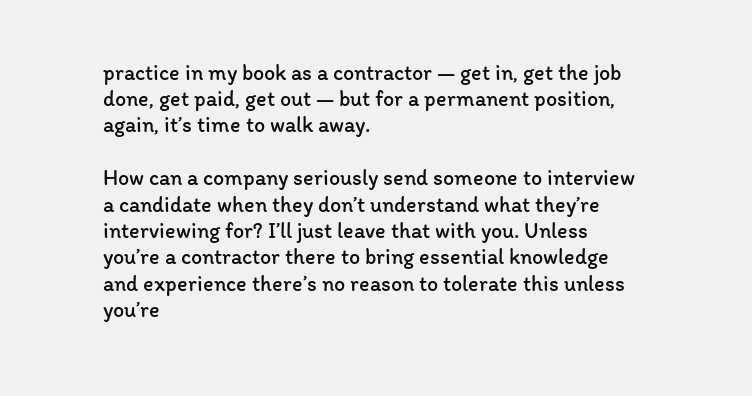practice in my book as a contractor — get in, get the job done, get paid, get out — but for a permanent position, again, it’s time to walk away.

How can a company seriously send someone to interview a candidate when they don’t understand what they’re interviewing for? I’ll just leave that with you. Unless you’re a contractor there to bring essential knowledge and experience there’s no reason to tolerate this unless you’re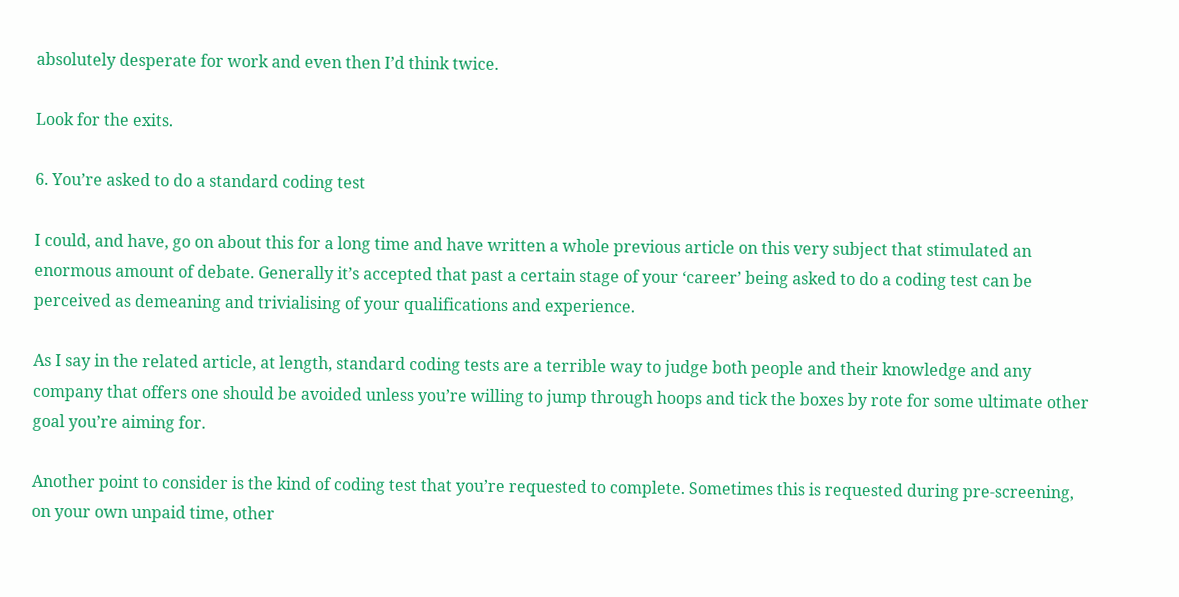absolutely desperate for work and even then I’d think twice.

Look for the exits.

6. You’re asked to do a standard coding test

I could, and have, go on about this for a long time and have written a whole previous article on this very subject that stimulated an enormous amount of debate. Generally it’s accepted that past a certain stage of your ‘career’ being asked to do a coding test can be perceived as demeaning and trivialising of your qualifications and experience.

As I say in the related article, at length, standard coding tests are a terrible way to judge both people and their knowledge and any company that offers one should be avoided unless you’re willing to jump through hoops and tick the boxes by rote for some ultimate other goal you’re aiming for.

Another point to consider is the kind of coding test that you’re requested to complete. Sometimes this is requested during pre-screening, on your own unpaid time, other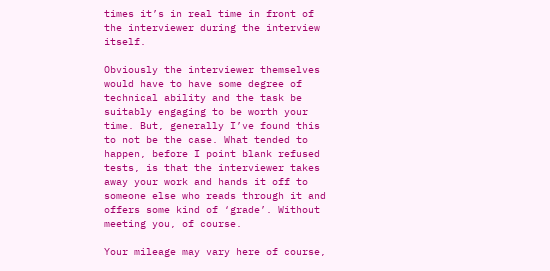times it’s in real time in front of the interviewer during the interview itself.

Obviously the interviewer themselves would have to have some degree of technical ability and the task be suitably engaging to be worth your time. But, generally I’ve found this to not be the case. What tended to happen, before I point blank refused tests, is that the interviewer takes away your work and hands it off to someone else who reads through it and offers some kind of ‘grade’. Without meeting you, of course.

Your mileage may vary here of course,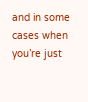and in some cases when you’re just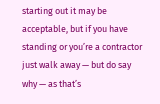starting out it may be acceptable, but if you have standing or you’re a contractor just walk away — but do say why — as that’s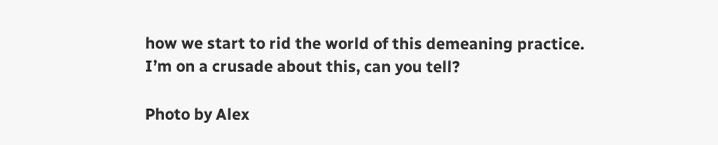how we start to rid the world of this demeaning practice.
I’m on a crusade about this, can you tell?

Photo by Alex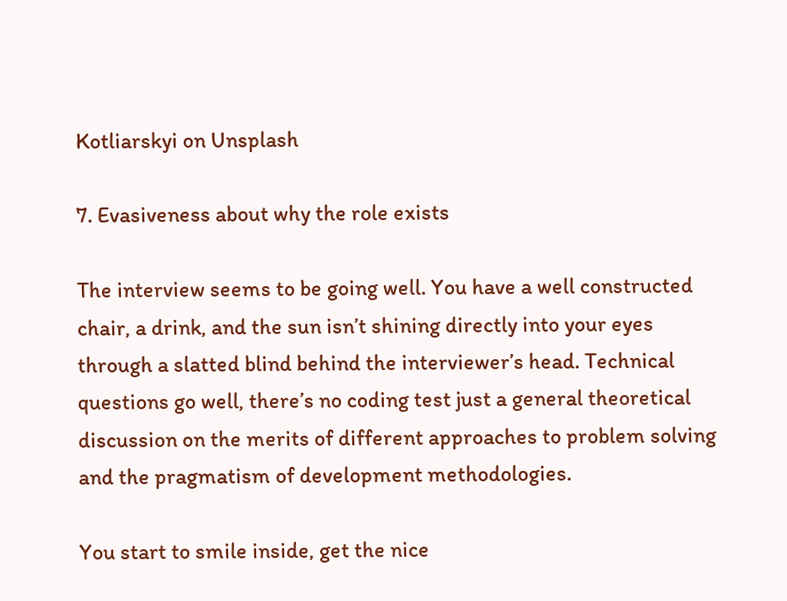Kotliarskyi on Unsplash

7. Evasiveness about why the role exists

The interview seems to be going well. You have a well constructed chair, a drink, and the sun isn’t shining directly into your eyes through a slatted blind behind the interviewer’s head. Technical questions go well, there’s no coding test just a general theoretical discussion on the merits of different approaches to problem solving and the pragmatism of development methodologies.

You start to smile inside, get the nice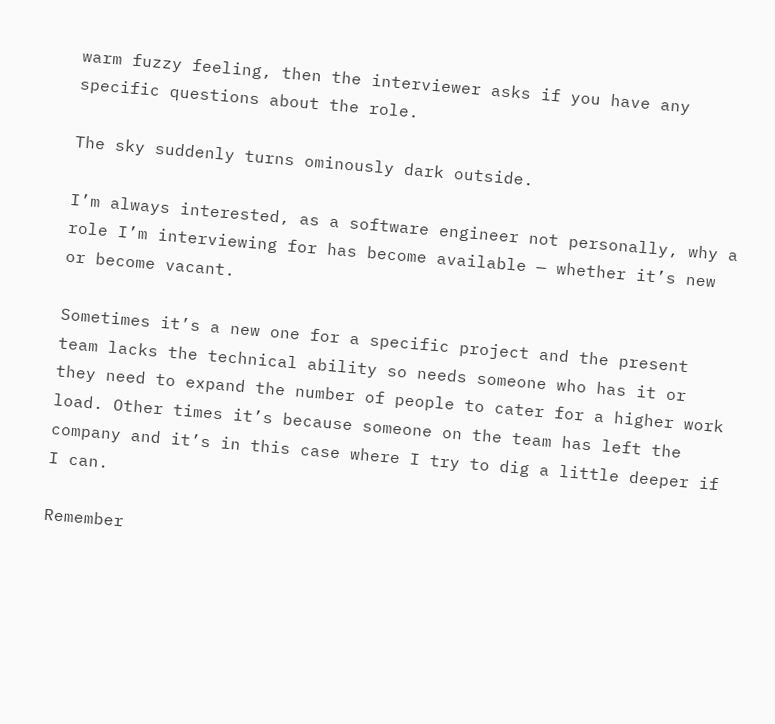warm fuzzy feeling, then the interviewer asks if you have any specific questions about the role.

The sky suddenly turns ominously dark outside.

I’m always interested, as a software engineer not personally, why a role I’m interviewing for has become available — whether it’s new or become vacant.

Sometimes it’s a new one for a specific project and the present team lacks the technical ability so needs someone who has it or they need to expand the number of people to cater for a higher work load. Other times it’s because someone on the team has left the company and it’s in this case where I try to dig a little deeper if I can.

Remember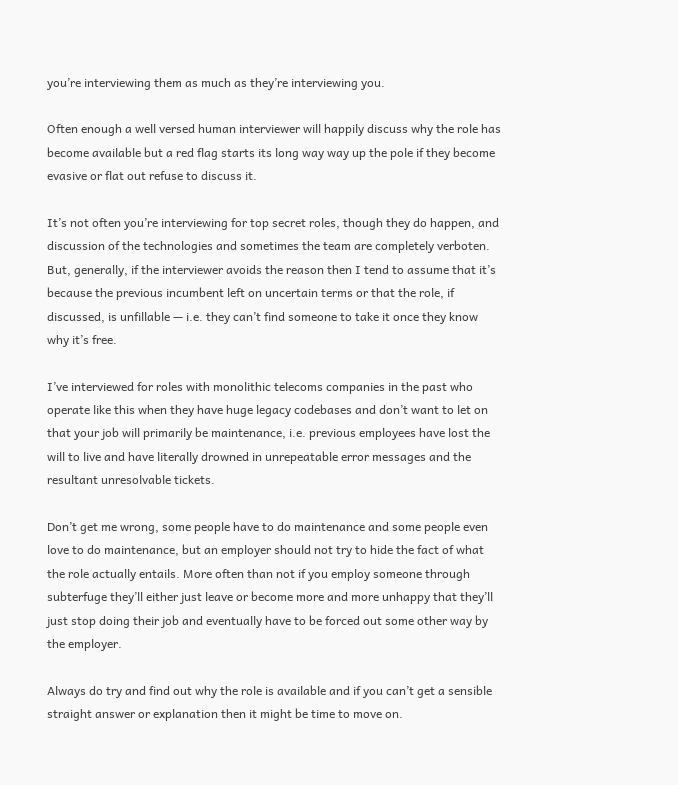you’re interviewing them as much as they’re interviewing you.

Often enough a well versed human interviewer will happily discuss why the role has become available but a red flag starts its long way way up the pole if they become evasive or flat out refuse to discuss it.

It’s not often you’re interviewing for top secret roles, though they do happen, and discussion of the technologies and sometimes the team are completely verboten. But, generally, if the interviewer avoids the reason then I tend to assume that it’s because the previous incumbent left on uncertain terms or that the role, if discussed, is unfillable — i.e. they can’t find someone to take it once they know why it’s free.

I’ve interviewed for roles with monolithic telecoms companies in the past who operate like this when they have huge legacy codebases and don’t want to let on that your job will primarily be maintenance, i.e. previous employees have lost the will to live and have literally drowned in unrepeatable error messages and the resultant unresolvable tickets.

Don’t get me wrong, some people have to do maintenance and some people even love to do maintenance, but an employer should not try to hide the fact of what the role actually entails. More often than not if you employ someone through subterfuge they’ll either just leave or become more and more unhappy that they’ll just stop doing their job and eventually have to be forced out some other way by the employer.

Always do try and find out why the role is available and if you can’t get a sensible straight answer or explanation then it might be time to move on.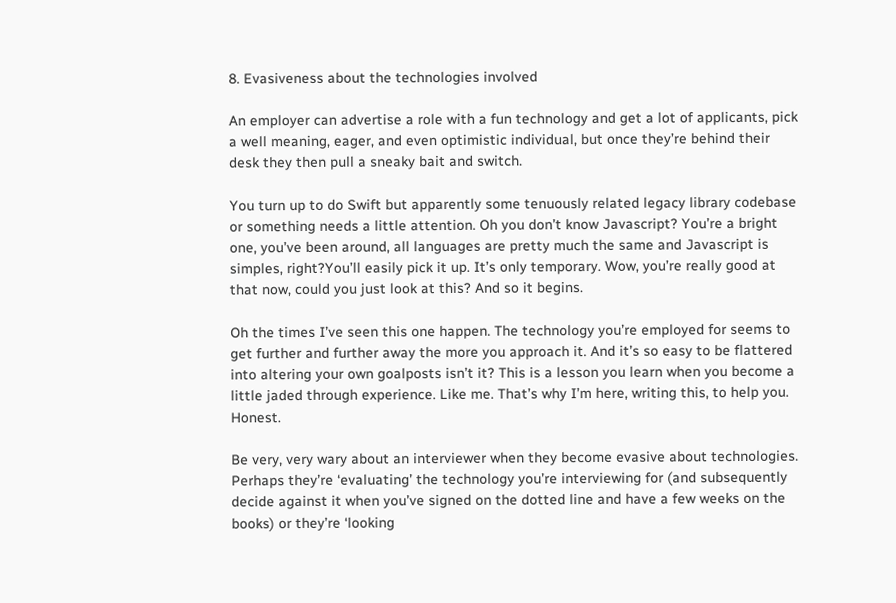8. Evasiveness about the technologies involved

An employer can advertise a role with a fun technology and get a lot of applicants, pick a well meaning, eager, and even optimistic individual, but once they’re behind their desk they then pull a sneaky bait and switch.

You turn up to do Swift but apparently some tenuously related legacy library codebase or something needs a little attention. Oh you don’t know Javascript? You’re a bright one, you’ve been around, all languages are pretty much the same and Javascript is simples, right?You’ll easily pick it up. It’s only temporary. Wow, you’re really good at that now, could you just look at this? And so it begins.

Oh the times I’ve seen this one happen. The technology you’re employed for seems to get further and further away the more you approach it. And it’s so easy to be flattered into altering your own goalposts isn’t it? This is a lesson you learn when you become a little jaded through experience. Like me. That’s why I’m here, writing this, to help you. Honest.

Be very, very wary about an interviewer when they become evasive about technologies. Perhaps they’re ‘evaluating’ the technology you’re interviewing for (and subsequently decide against it when you’ve signed on the dotted line and have a few weeks on the books) or they’re ‘looking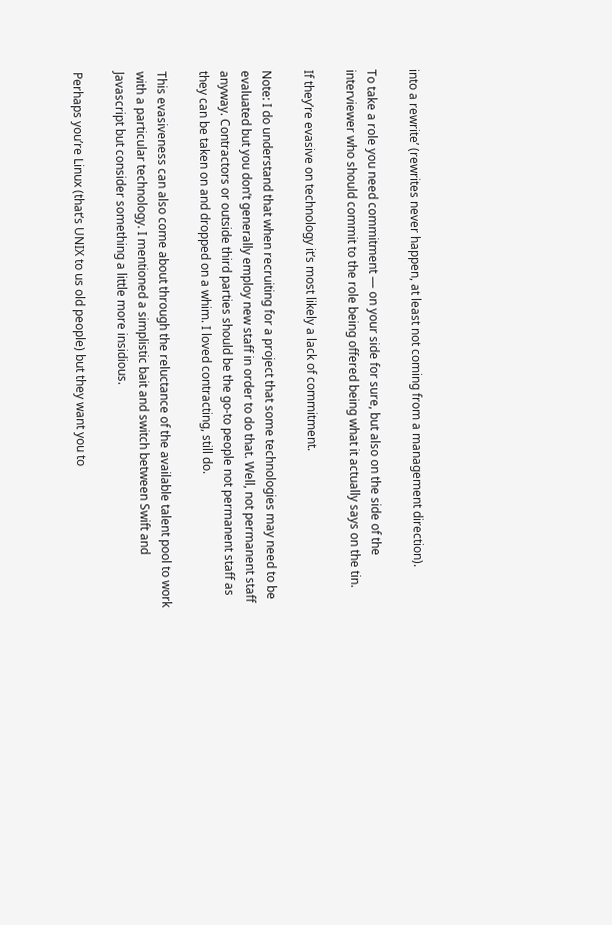into a rewrite’ (rewrites never happen, at least not coming from a management direction).

To take a role you need commitment — on your side for sure, but also on the side of the interviewer who should commit to the role being offered being what it actually says on the tin.

If they’re evasive on technology it’s most likely a lack of commitment.

Note: I do understand that when recruiting for a project that some technologies may need to be evaluated but you don’t generally employ new staff in order to do that. Well, not permanent staff anyway. Contractors or outside third parties should be the go-to people not permanent staff as they can be taken on and dropped on a whim. I loved contracting, still do.

This evasiveness can also come about through the reluctance of the available talent pool to work with a particular technology. I mentioned a simplistic bait and switch between Swift and Javascript but consider something a little more insidious.

Perhaps you’re Linux (that’s UNIX to us old people) but they want you to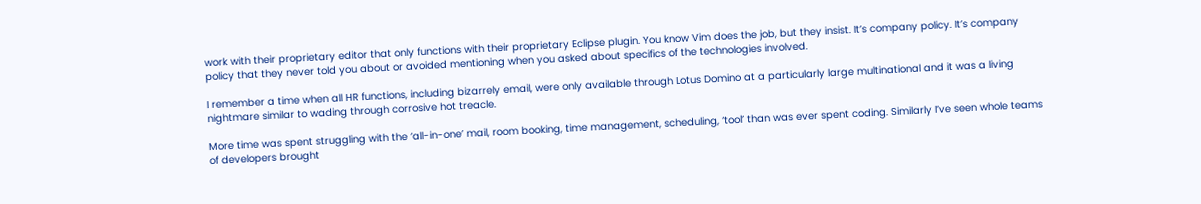work with their proprietary editor that only functions with their proprietary Eclipse plugin. You know Vim does the job, but they insist. It’s company policy. It’s company policy that they never told you about or avoided mentioning when you asked about specifics of the technologies involved.

I remember a time when all HR functions, including bizarrely email, were only available through Lotus Domino at a particularly large multinational and it was a living nightmare similar to wading through corrosive hot treacle.

More time was spent struggling with the ‘all-in-one’ mail, room booking, time management, scheduling, ‘tool’ than was ever spent coding. Similarly I’ve seen whole teams of developers brought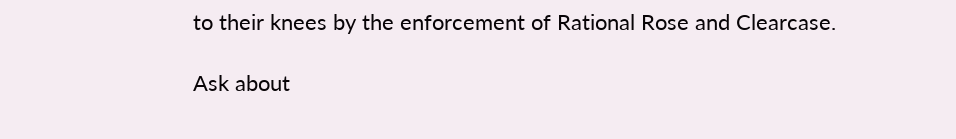to their knees by the enforcement of Rational Rose and Clearcase.

Ask about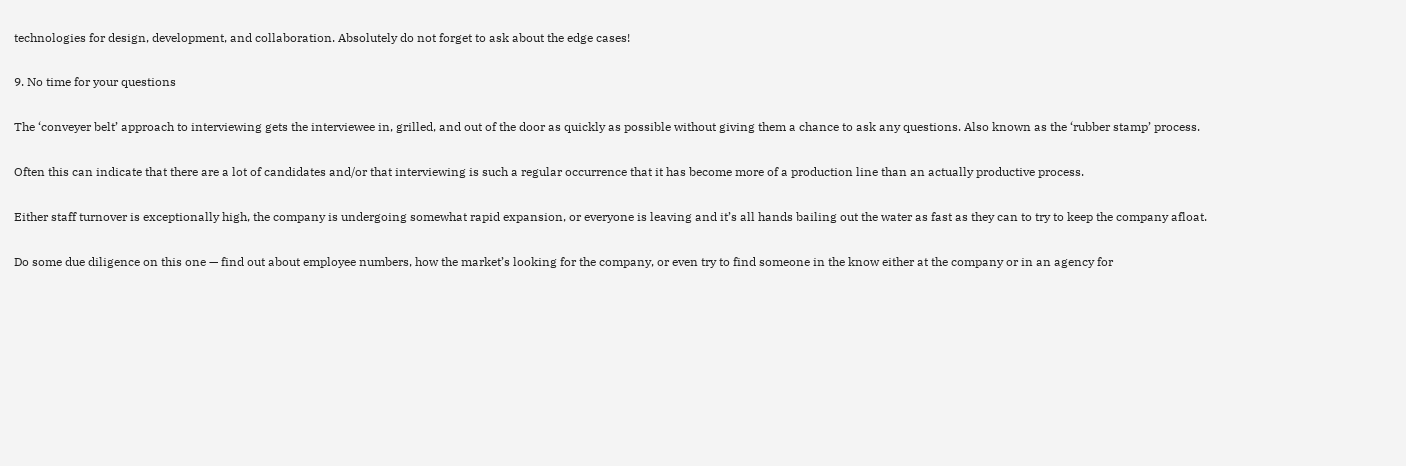technologies for design, development, and collaboration. Absolutely do not forget to ask about the edge cases!

9. No time for your questions

The ‘conveyer belt’ approach to interviewing gets the interviewee in, grilled, and out of the door as quickly as possible without giving them a chance to ask any questions. Also known as the ‘rubber stamp’ process.

Often this can indicate that there are a lot of candidates and/or that interviewing is such a regular occurrence that it has become more of a production line than an actually productive process.

Either staff turnover is exceptionally high, the company is undergoing somewhat rapid expansion, or everyone is leaving and it’s all hands bailing out the water as fast as they can to try to keep the company afloat.

Do some due diligence on this one — find out about employee numbers, how the market’s looking for the company, or even try to find someone in the know either at the company or in an agency for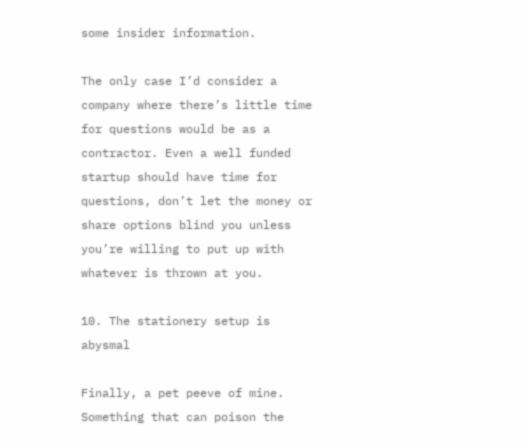some insider information.

The only case I’d consider a company where there’s little time for questions would be as a contractor. Even a well funded startup should have time for questions, don’t let the money or share options blind you unless you’re willing to put up with whatever is thrown at you.

10. The stationery setup is abysmal

Finally, a pet peeve of mine. Something that can poison the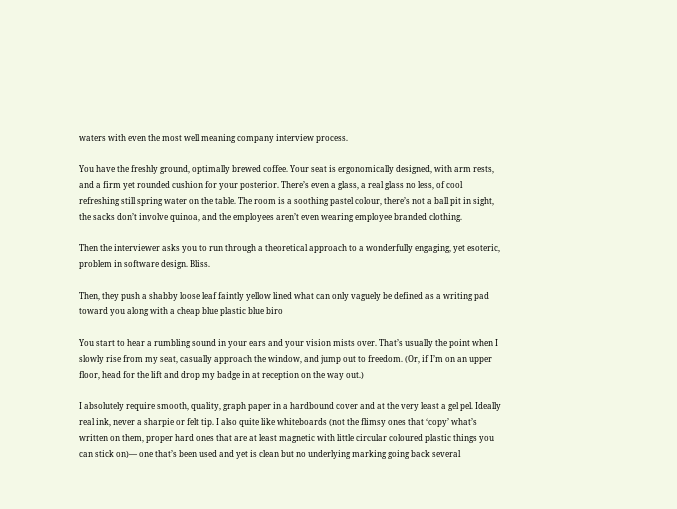waters with even the most well meaning company interview process.

You have the freshly ground, optimally brewed coffee. Your seat is ergonomically designed, with arm rests, and a firm yet rounded cushion for your posterior. There’s even a glass, a real glass no less, of cool refreshing still spring water on the table. The room is a soothing pastel colour, there’s not a ball pit in sight, the sacks don’t involve quinoa, and the employees aren’t even wearing employee branded clothing.

Then the interviewer asks you to run through a theoretical approach to a wonderfully engaging, yet esoteric, problem in software design. Bliss.

Then, they push a shabby loose leaf faintly yellow lined what can only vaguely be defined as a writing pad toward you along with a cheap blue plastic blue biro

You start to hear a rumbling sound in your ears and your vision mists over. That’s usually the point when I slowly rise from my seat, casually approach the window, and jump out to freedom. (Or, if I’m on an upper floor, head for the lift and drop my badge in at reception on the way out.)

I absolutely require smooth, quality, graph paper in a hardbound cover and at the very least a gel pel. Ideally real ink, never a sharpie or felt tip. I also quite like whiteboards (not the flimsy ones that ‘copy’ what’s written on them, proper hard ones that are at least magnetic with little circular coloured plastic things you can stick on)— one that’s been used and yet is clean but no underlying marking going back several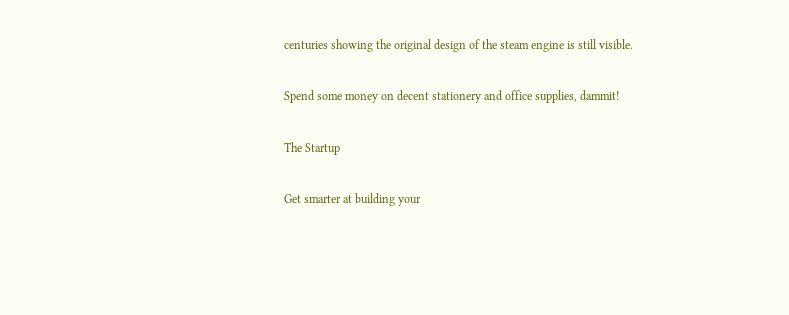centuries showing the original design of the steam engine is still visible.

Spend some money on decent stationery and office supplies, dammit!

The Startup

Get smarter at building your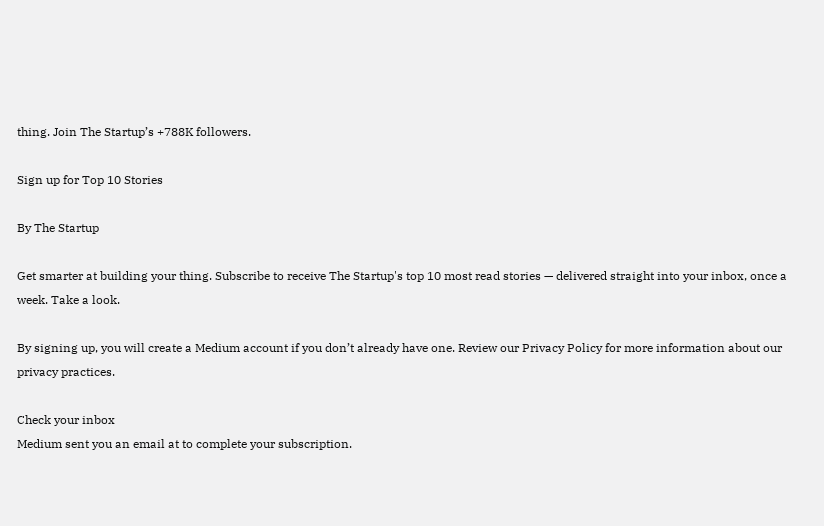thing. Join The Startup’s +788K followers.

Sign up for Top 10 Stories

By The Startup

Get smarter at building your thing. Subscribe to receive The Startup's top 10 most read stories — delivered straight into your inbox, once a week. Take a look.

By signing up, you will create a Medium account if you don’t already have one. Review our Privacy Policy for more information about our privacy practices.

Check your inbox
Medium sent you an email at to complete your subscription.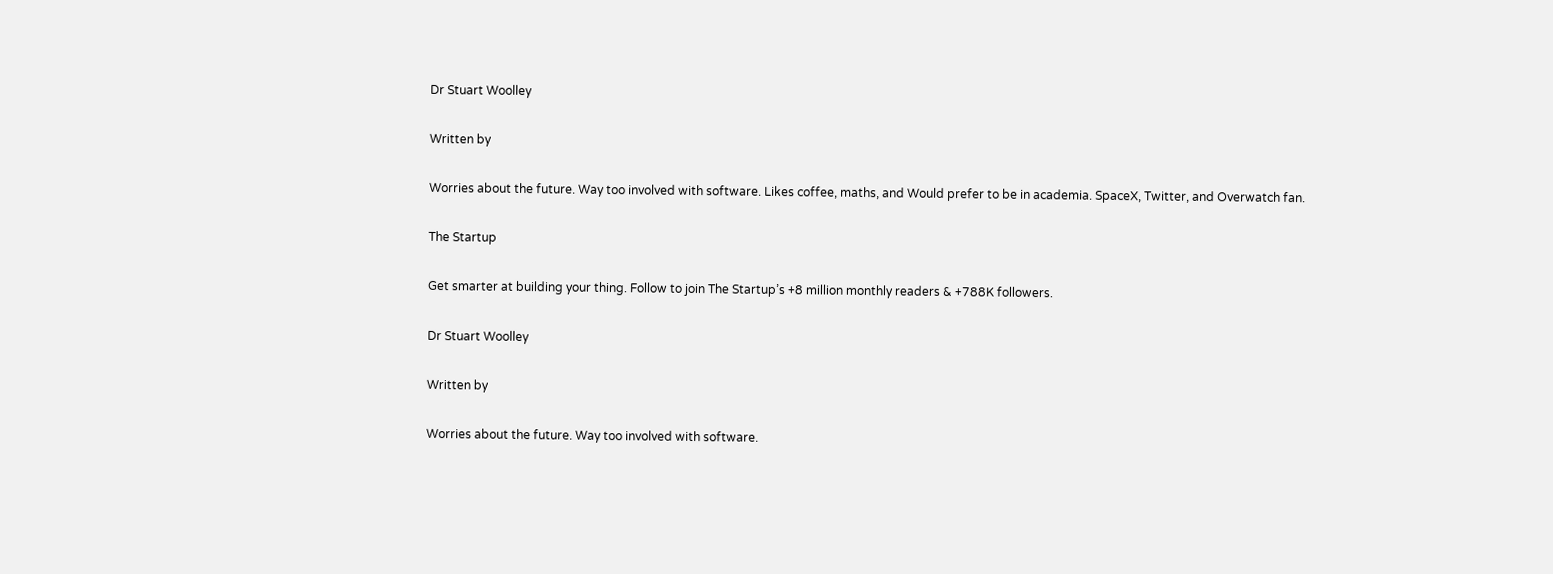Dr Stuart Woolley

Written by

Worries about the future. Way too involved with software. Likes coffee, maths, and Would prefer to be in academia. SpaceX, Twitter, and Overwatch fan.

The Startup

Get smarter at building your thing. Follow to join The Startup’s +8 million monthly readers & +788K followers.

Dr Stuart Woolley

Written by

Worries about the future. Way too involved with software.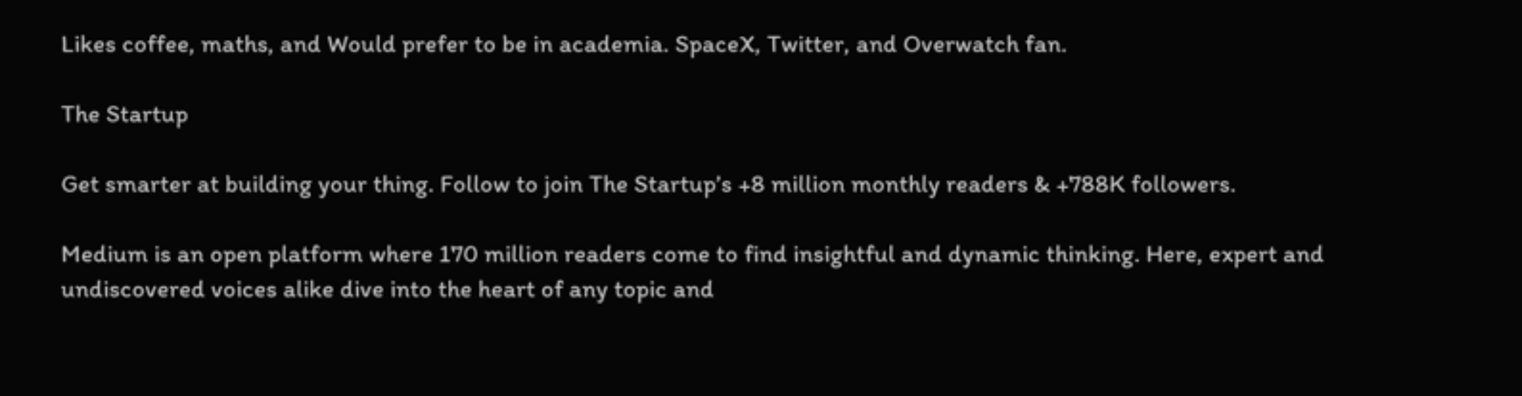Likes coffee, maths, and Would prefer to be in academia. SpaceX, Twitter, and Overwatch fan.

The Startup

Get smarter at building your thing. Follow to join The Startup’s +8 million monthly readers & +788K followers.

Medium is an open platform where 170 million readers come to find insightful and dynamic thinking. Here, expert and undiscovered voices alike dive into the heart of any topic and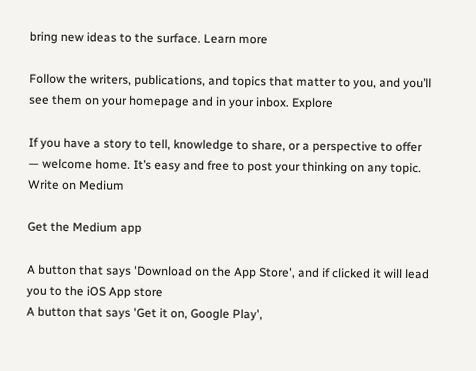bring new ideas to the surface. Learn more

Follow the writers, publications, and topics that matter to you, and you’ll see them on your homepage and in your inbox. Explore

If you have a story to tell, knowledge to share, or a perspective to offer — welcome home. It’s easy and free to post your thinking on any topic. Write on Medium

Get the Medium app

A button that says 'Download on the App Store', and if clicked it will lead you to the iOS App store
A button that says 'Get it on, Google Play',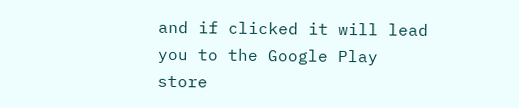and if clicked it will lead you to the Google Play store